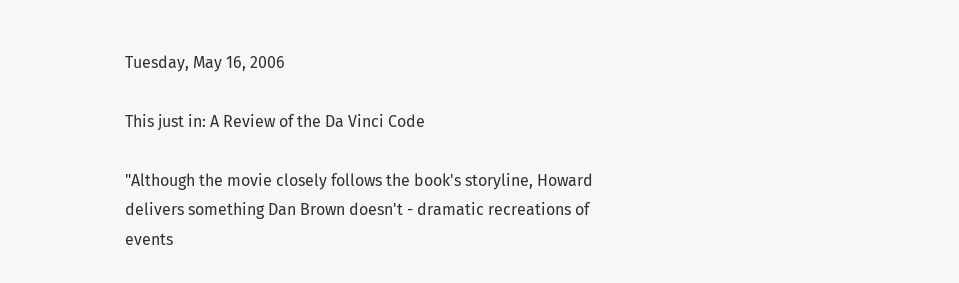Tuesday, May 16, 2006

This just in: A Review of the Da Vinci Code

"Although the movie closely follows the book's storyline, Howard delivers something Dan Brown doesn't - dramatic recreations of events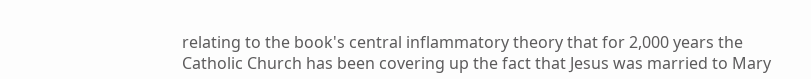relating to the book's central inflammatory theory that for 2,000 years the Catholic Church has been covering up the fact that Jesus was married to Mary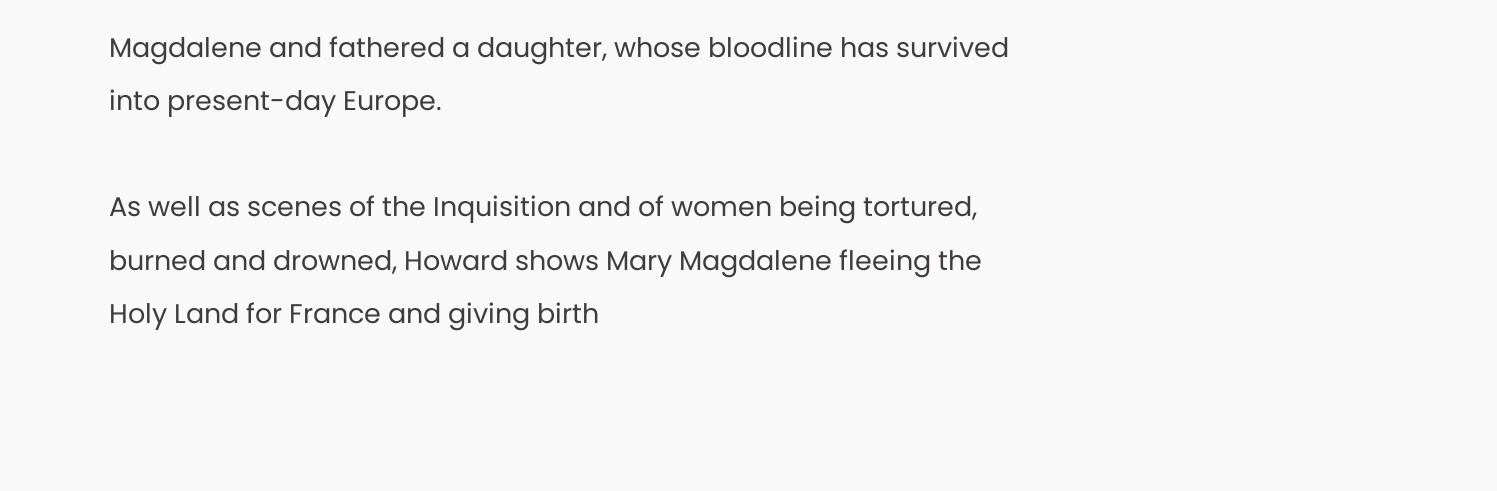Magdalene and fathered a daughter, whose bloodline has survived into present-day Europe.

As well as scenes of the Inquisition and of women being tortured, burned and drowned, Howard shows Mary Magdalene fleeing the Holy Land for France and giving birth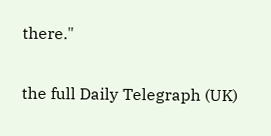there."

the full Daily Telegraph (UK)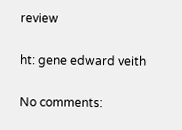review

ht: gene edward veith

No comments: